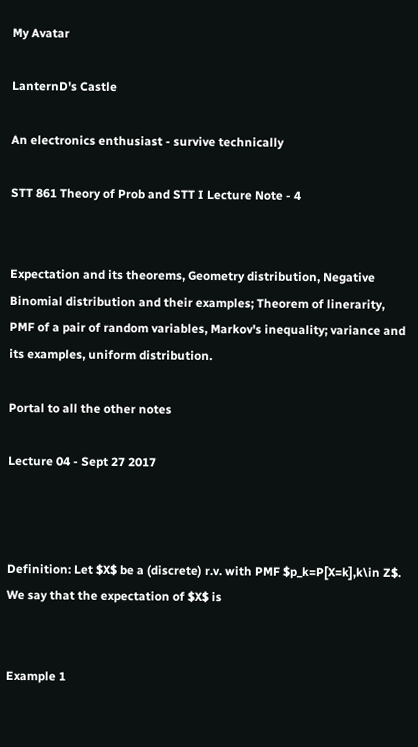My Avatar

LanternD's Castle

An electronics enthusiast - survive technically

STT 861 Theory of Prob and STT I Lecture Note - 4


Expectation and its theorems, Geometry distribution, Negative Binomial distribution and their examples; Theorem of linerarity, PMF of a pair of random variables, Markov's inequality; variance and its examples, uniform distribution.

Portal to all the other notes

Lecture 04 - Sept 27 2017



Definition: Let $X$ be a (discrete) r.v. with PMF $p_k=P[X=k],k\in Z$. We say that the expectation of $X$ is


Example 1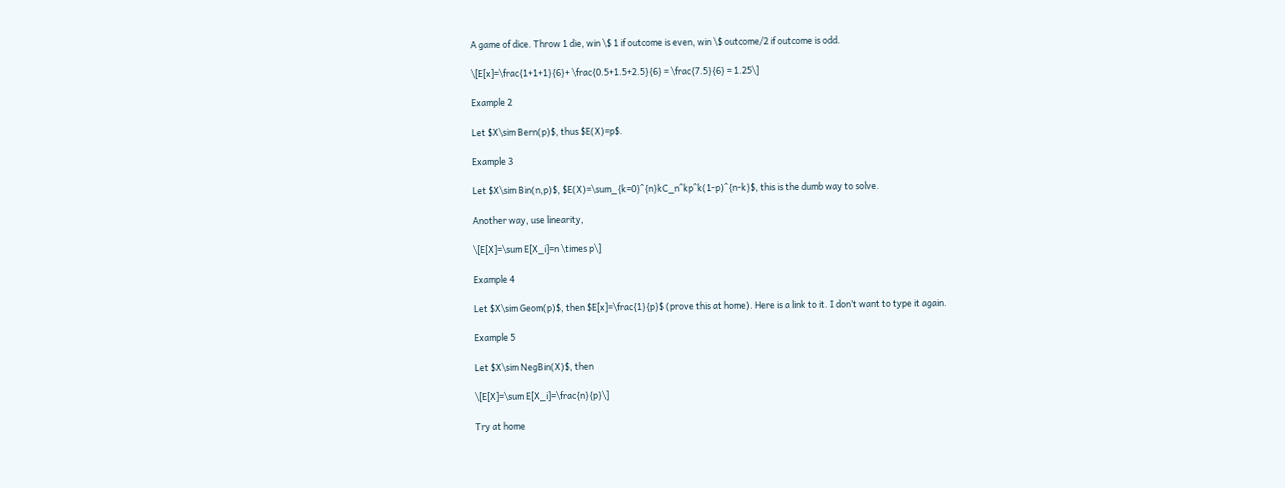A game of dice. Throw 1 die, win \$ 1 if outcome is even, win \$ outcome/2 if outcome is odd.

\[E[x]=\frac{1+1+1}{6}+ \frac{0.5+1.5+2.5}{6} = \frac{7.5}{6} = 1.25\]

Example 2

Let $X\sim Bern(p)$, thus $E(X)=p$.

Example 3

Let $X\sim Bin(n,p)$, $E(X)=\sum_{k=0}^{n}kC_n^kp^k(1-p)^{n-k}$, this is the dumb way to solve.

Another way, use linearity,

\[E[X]=\sum E[X_i]=n \times p\]

Example 4

Let $X\sim Geom(p)$, then $E[x]=\frac{1}{p}$ (prove this at home). Here is a link to it. I don’t want to type it again.

Example 5

Let $X\sim NegBin(X)$, then

\[E[X]=\sum E[X_i]=\frac{n}{p}\]

Try at home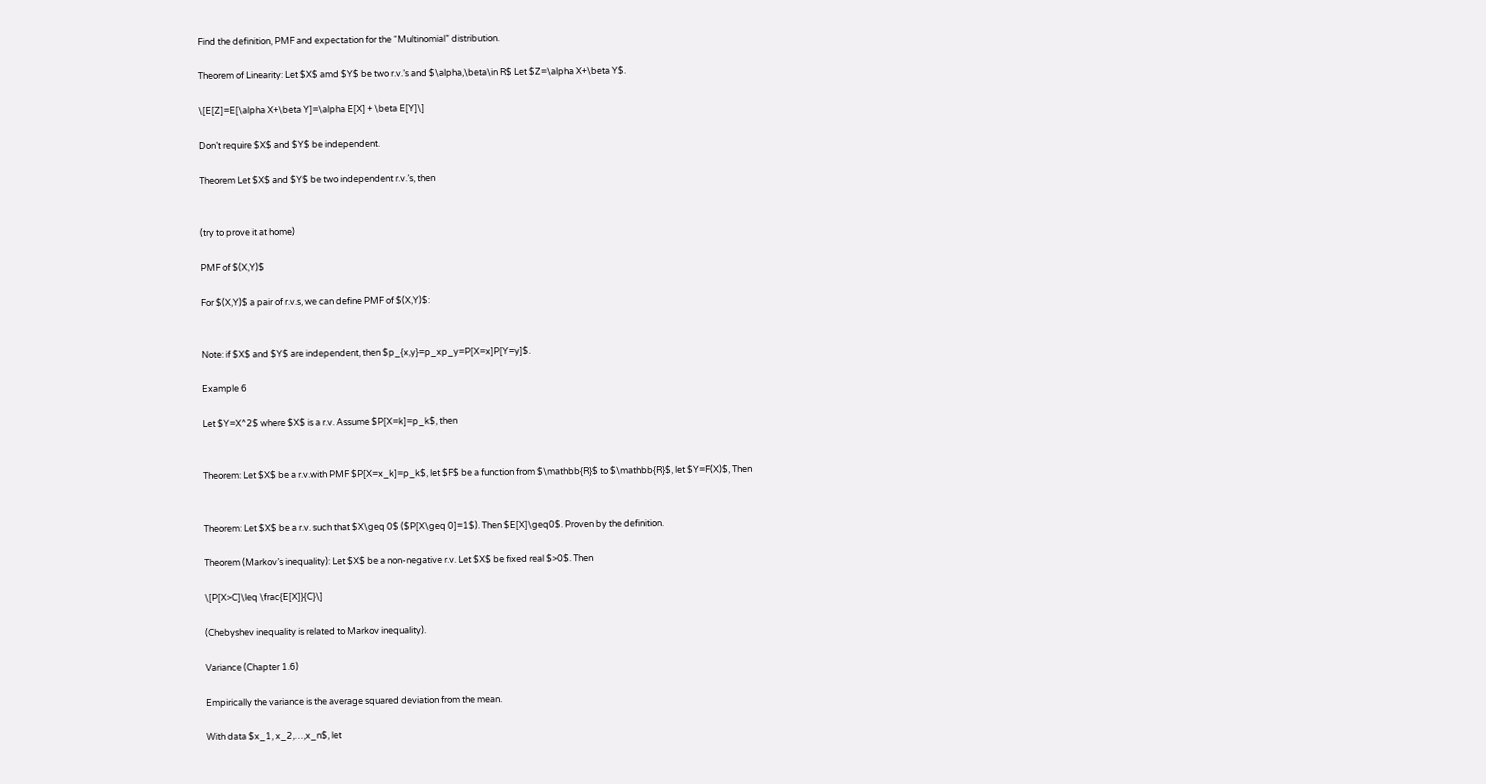Find the definition, PMF and expectation for the “Multinomial” distribution.

Theorem of Linearity: Let $X$ amd $Y$ be two r.v.’s and $\alpha,\beta\in R$ Let $Z=\alpha X+\beta Y$.

\[E[Z]=E[\alpha X+\beta Y]=\alpha E[X] + \beta E[Y]\]

Don’t require $X$ and $Y$ be independent.

Theorem Let $X$ and $Y$ be two independent r.v.’s, then


(try to prove it at home)

PMF of $(X,Y)$

For $(X,Y)$ a pair of r.v.s, we can define PMF of $(X,Y)$:


Note: if $X$ and $Y$ are independent, then $p_{x,y}=p_xp_y=P[X=x]P[Y=y]$.

Example 6

Let $Y=X^2$ where $X$ is a r.v. Assume $P[X=k]=p_k$, then


Theorem: Let $X$ be a r.v.with PMF $P[X=x_k]=p_k$, let $F$ be a function from $\mathbb{R}$ to $\mathbb{R}$, let $Y=F(X)$, Then


Theorem: Let $X$ be a r.v. such that $X\geq 0$ ($P[X\geq 0]=1$). Then $E[X]\geq0$. Proven by the definition.

Theorem (Markov’s inequality): Let $X$ be a non-negative r.v. Let $X$ be fixed real $>0$. Then

\[P[X>C]\leq \frac{E[X]}{C}\]

(Chebyshev inequality is related to Markov inequality).

Variance (Chapter 1.6)

Empirically the variance is the average squared deviation from the mean.

With data $x_1, x_2,…,x_n$, let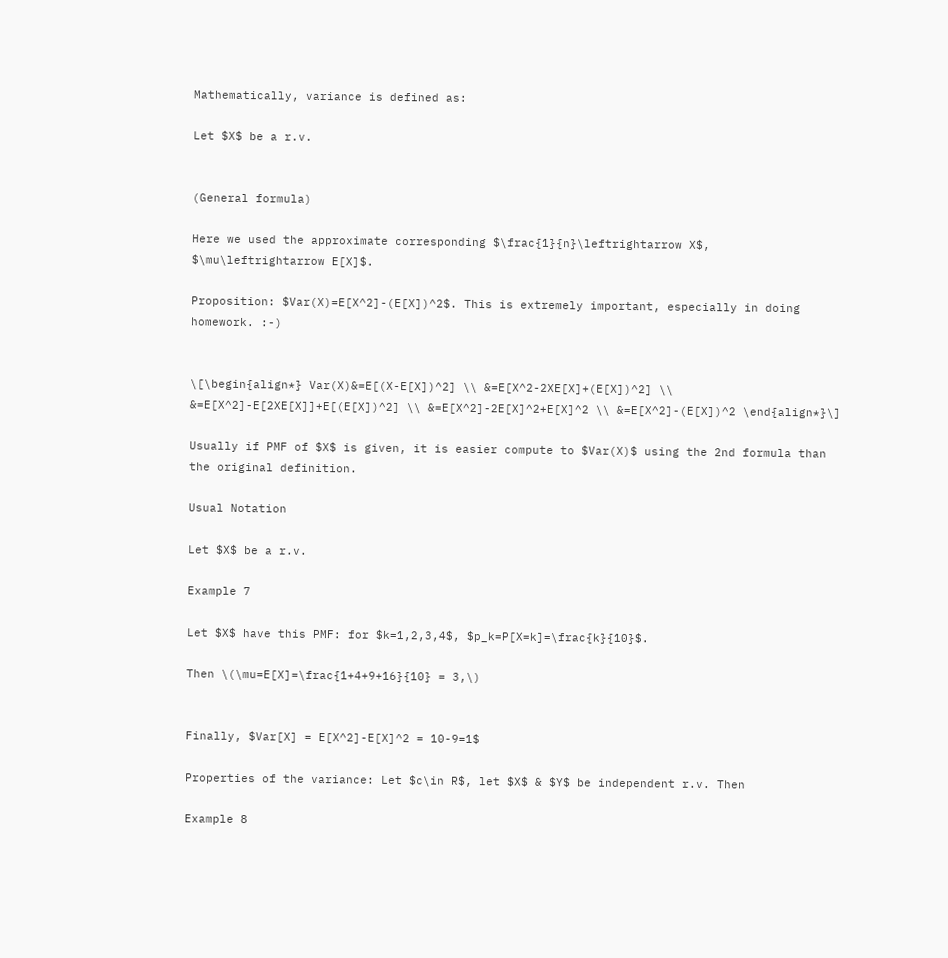Mathematically, variance is defined as:

Let $X$ be a r.v.


(General formula)

Here we used the approximate corresponding $\frac{1}{n}\leftrightarrow X$, $\mu\leftrightarrow E[X]$.

Proposition: $Var(X)=E[X^2]-(E[X])^2$. This is extremely important, especially in doing homework. :-)


\[\begin{align*} Var(X)&=E[(X-E[X])^2] \\ &=E[X^2-2XE[X]+(E[X])^2] \\ &=E[X^2]-E[2XE[X]]+E[(E[X])^2] \\ &=E[X^2]-2E[X]^2+E[X]^2 \\ &=E[X^2]-(E[X])^2 \end{align*}\]

Usually if PMF of $X$ is given, it is easier compute to $Var(X)$ using the 2nd formula than the original definition.

Usual Notation

Let $X$ be a r.v.

Example 7

Let $X$ have this PMF: for $k=1,2,3,4$, $p_k=P[X=k]=\frac{k}{10}$.

Then \(\mu=E[X]=\frac{1+4+9+16}{10} = 3,\)


Finally, $Var[X] = E[X^2]-E[X]^2 = 10-9=1$

Properties of the variance: Let $c\in R$, let $X$ & $Y$ be independent r.v. Then

Example 8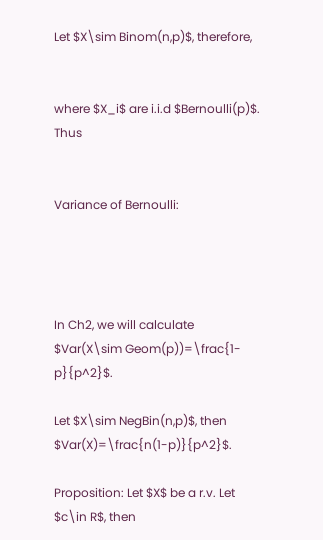Let $X\sim Binom(n,p)$, therefore,


where $X_i$ are i.i.d $Bernoulli(p)$. Thus


Variance of Bernoulli:




In Ch2, we will calculate $Var(X\sim Geom(p))=\frac{1-p}{p^2}$.

Let $X\sim NegBin(n,p)$, then $Var(X)=\frac{n(1-p)}{p^2}$.

Proposition: Let $X$ be a r.v. Let $c\in R$, then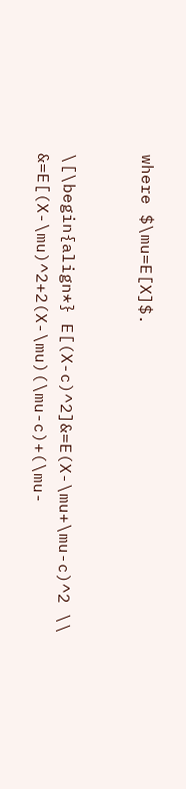where $\mu=E[X]$.


\[\begin{align*} E[(X-c)^2]&=E(X-\mu+\mu-c)^2 \\ &=E[(X-\mu)^2+2(X-\mu)(\mu-c)+(\mu-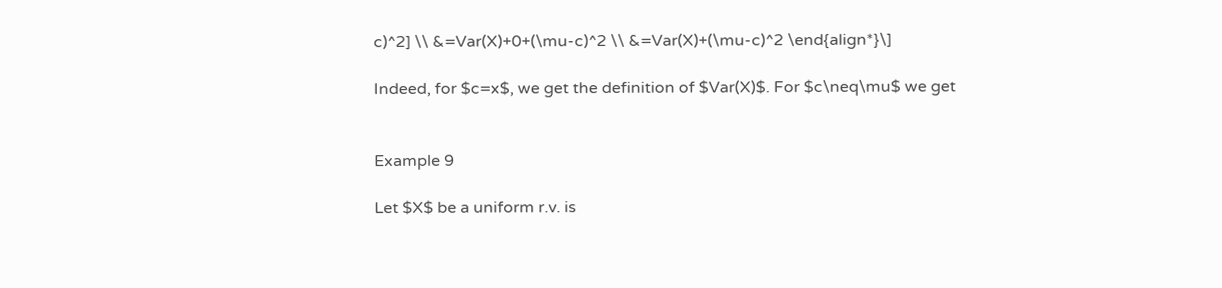c)^2] \\ &=Var(X)+0+(\mu-c)^2 \\ &=Var(X)+(\mu-c)^2 \end{align*}\]

Indeed, for $c=x$, we get the definition of $Var(X)$. For $c\neq\mu$ we get


Example 9

Let $X$ be a uniform r.v. is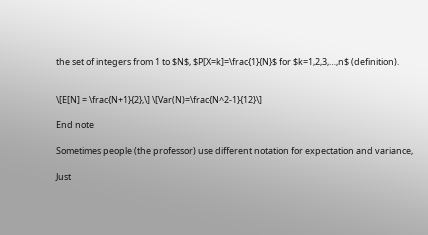the set of integers from 1 to $N$, $P[X=k]=\frac{1}{N}$ for $k=1,2,3,…,n$ (definition).


\[E[N] = \frac{N+1}{2},\] \[Var(N)=\frac{N^2-1}{12}\]

End note

Sometimes people (the professor) use different notation for expectation and variance,

Just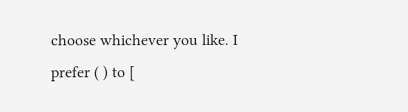choose whichever you like. I prefer ( ) to [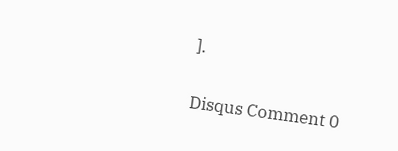].

Disqus Comment 0